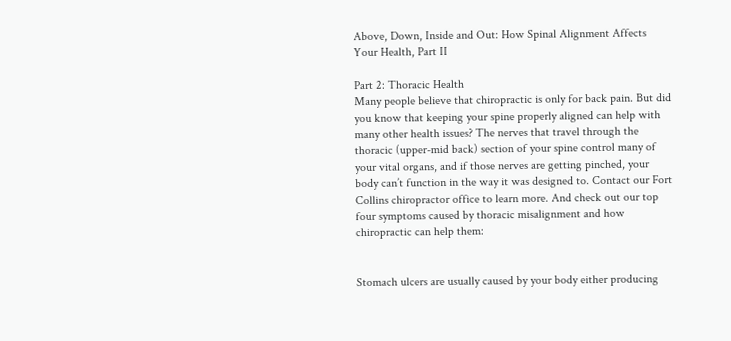Above, Down, Inside and Out: How Spinal Alignment Affects Your Health, Part II

Part 2: Thoracic Health
Many people believe that chiropractic is only for back pain. But did you know that keeping your spine properly aligned can help with many other health issues? The nerves that travel through the thoracic (upper-mid back) section of your spine control many of your vital organs, and if those nerves are getting pinched, your body can’t function in the way it was designed to. Contact our Fort Collins chiropractor office to learn more. And check out our top four symptoms caused by thoracic misalignment and how chiropractic can help them:


Stomach ulcers are usually caused by your body either producing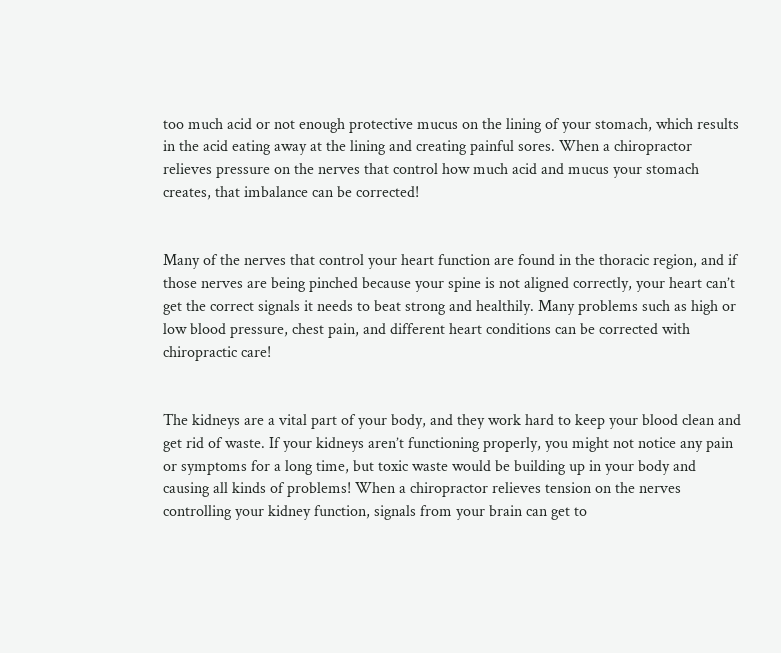too much acid or not enough protective mucus on the lining of your stomach, which results in the acid eating away at the lining and creating painful sores. When a chiropractor relieves pressure on the nerves that control how much acid and mucus your stomach creates, that imbalance can be corrected!


Many of the nerves that control your heart function are found in the thoracic region, and if those nerves are being pinched because your spine is not aligned correctly, your heart can’t get the correct signals it needs to beat strong and healthily. Many problems such as high or low blood pressure, chest pain, and different heart conditions can be corrected with chiropractic care!


The kidneys are a vital part of your body, and they work hard to keep your blood clean and get rid of waste. If your kidneys aren’t functioning properly, you might not notice any pain or symptoms for a long time, but toxic waste would be building up in your body and causing all kinds of problems! When a chiropractor relieves tension on the nerves controlling your kidney function, signals from your brain can get to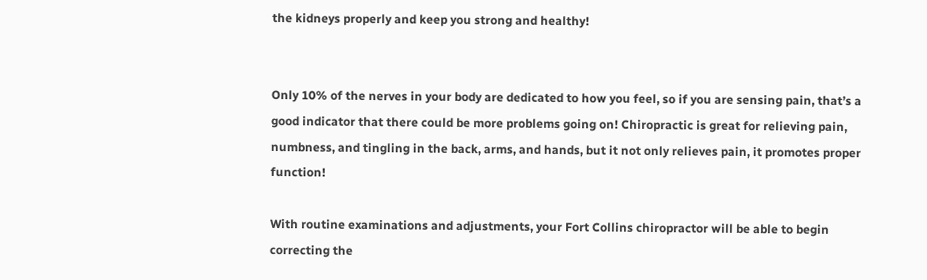the kidneys properly and keep you strong and healthy!


Only 10% of the nerves in your body are dedicated to how you feel, so if you are sensing pain, that’s a good indicator that there could be more problems going on! Chiropractic is great for relieving pain, numbness, and tingling in the back, arms, and hands, but it not only relieves pain, it promotes proper function!

With routine examinations and adjustments, your Fort Collins chiropractor will be able to begin correcting the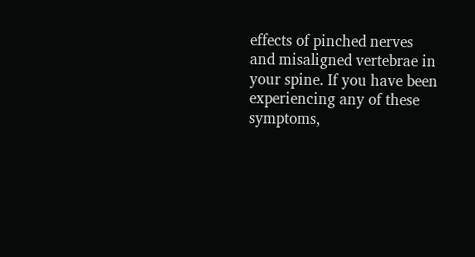effects of pinched nerves and misaligned vertebrae in your spine. If you have been experiencing any of these symptoms,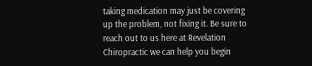taking medication may just be covering up the problem, not fixing it. Be sure to reach out to us here at Revelation Chiropractic we can help you begin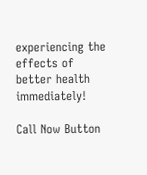experiencing the effects of better health immediately!

Call Now Button